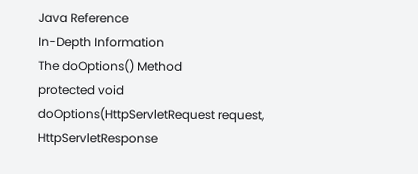Java Reference
In-Depth Information
The doOptions() Method
protected void doOptions(HttpServletRequest request,
HttpServletResponse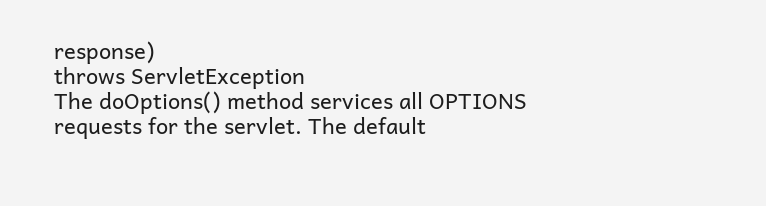response)
throws ServletException
The doOptions() method services all OPTIONS requests for the servlet. The default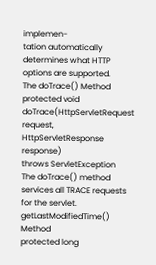implemen-
tation automatically determines what HTTP options are supported.
The doTrace() Method
protected void doTrace(HttpServletRequest request,
HttpServletResponse response)
throws ServletException
The doTrace() method services all TRACE requests for the servlet.
getLastModifiedTime() Method
protected long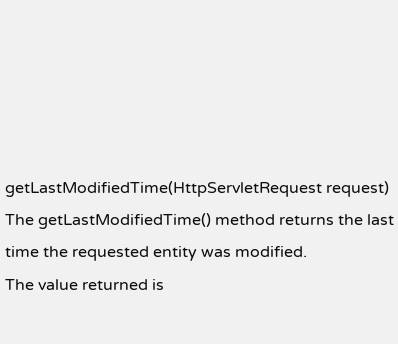getLastModifiedTime(HttpServletRequest request)
The getLastModifiedTime() method returns the last time the requested entity was modified.
The value returned is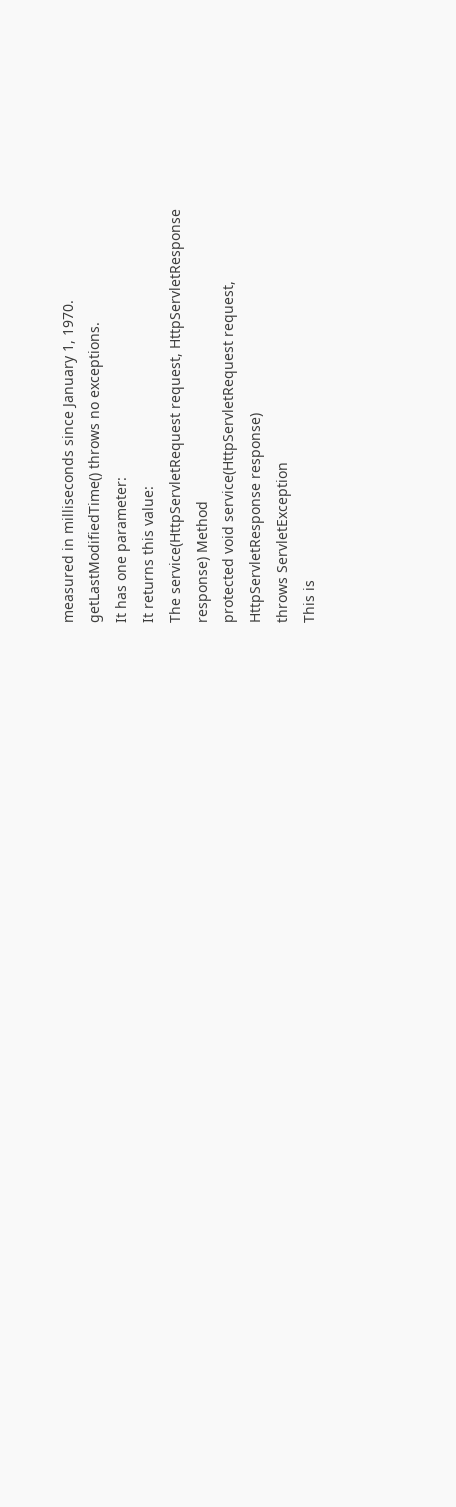measured in milliseconds since January 1, 1970.
getLastModifiedTime() throws no exceptions.
It has one parameter:
It returns this value:
The service(HttpServletRequest request, HttpServletResponse
response) Method
protected void service(HttpServletRequest request,
HttpServletResponse response)
throws ServletException
This is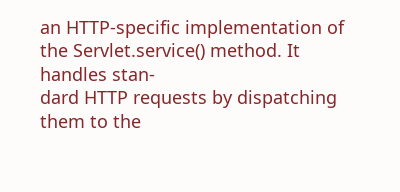an HTTP-specific implementation of the Servlet.service() method. It handles stan-
dard HTTP requests by dispatching them to the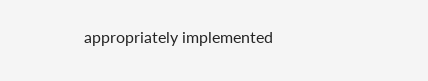appropriately implemented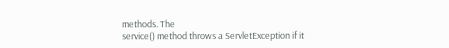methods. The
service() method throws a ServletException if it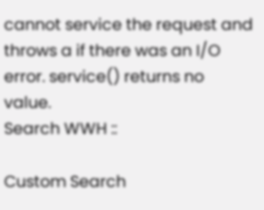cannot service the request and throws a if there was an I/O error. service() returns no value.
Search WWH ::

Custom Search